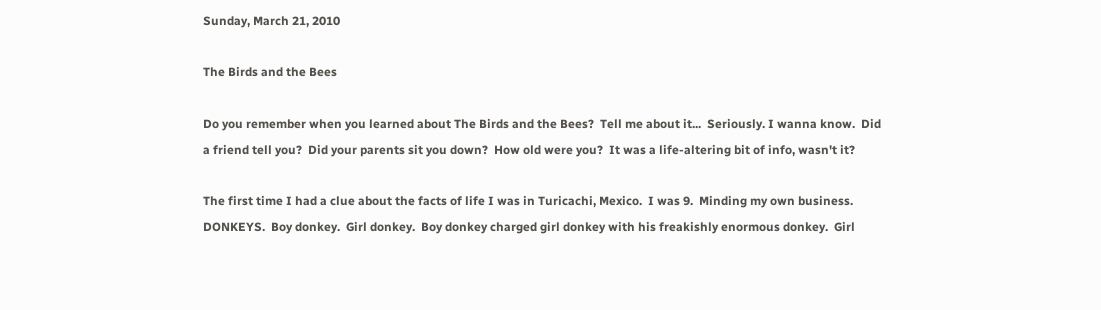Sunday, March 21, 2010

The Birds and the Bees

Do you remember when you learned about The Birds and the Bees?  Tell me about it...  Seriously. I wanna know.  Did a friend tell you?  Did your parents sit you down?  How old were you?  It was a life-altering bit of info, wasn't it?

The first time I had a clue about the facts of life I was in Turicachi, Mexico.  I was 9.  Minding my own business.  DONKEYS.  Boy donkey.  Girl donkey.  Boy donkey charged girl donkey with his freakishly enormous donkey.  Girl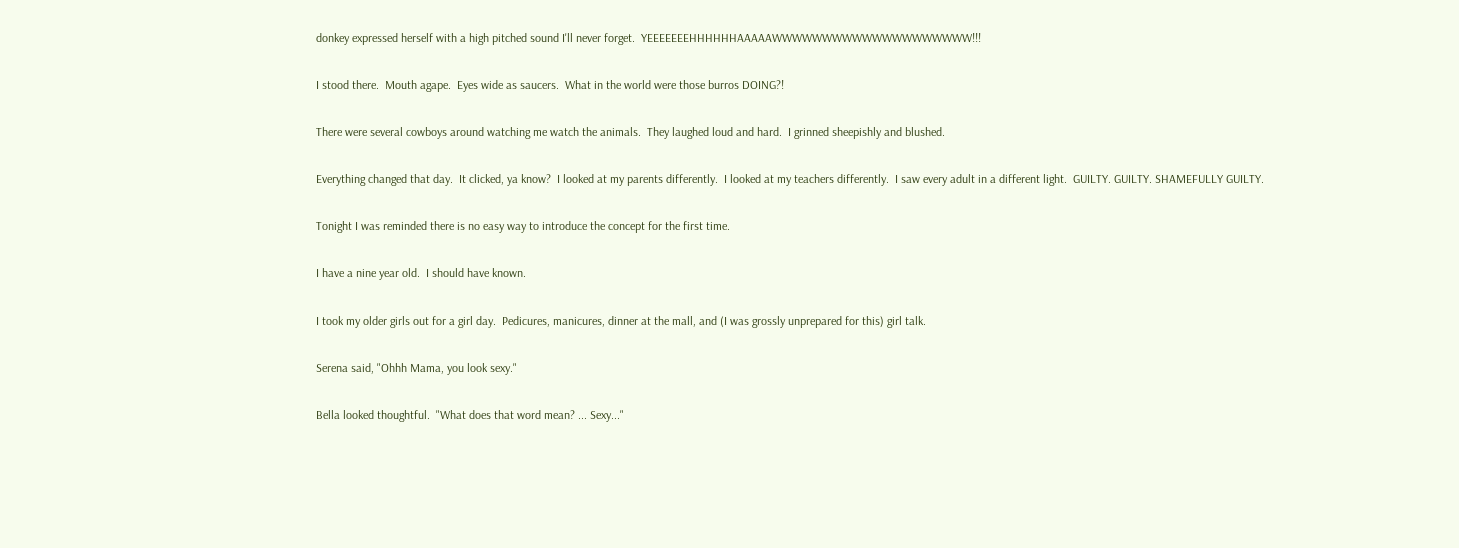donkey expressed herself with a high pitched sound I'll never forget.  YEEEEEEEHHHHHHAAAAAWWWWWWWWWWWWWWWWWWWW!!!

I stood there.  Mouth agape.  Eyes wide as saucers.  What in the world were those burros DOING?!

There were several cowboys around watching me watch the animals.  They laughed loud and hard.  I grinned sheepishly and blushed.

Everything changed that day.  It clicked, ya know?  I looked at my parents differently.  I looked at my teachers differently.  I saw every adult in a different light.  GUILTY. GUILTY. SHAMEFULLY GUILTY.

Tonight I was reminded there is no easy way to introduce the concept for the first time.

I have a nine year old.  I should have known.

I took my older girls out for a girl day.  Pedicures, manicures, dinner at the mall, and (I was grossly unprepared for this) girl talk.

Serena said, "Ohhh Mama, you look sexy."

Bella looked thoughtful.  "What does that word mean? ... Sexy..."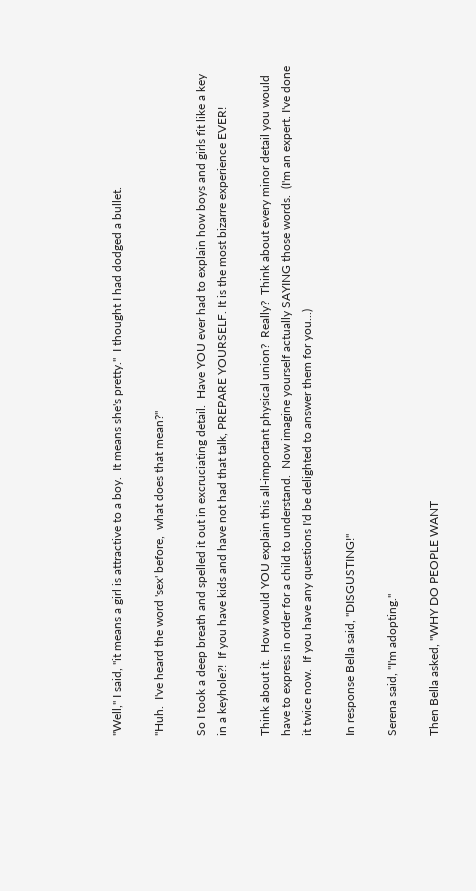"Well," I said, "it means a girl is attractive to a boy.  It means she's pretty."  I thought I had dodged a bullet.

"Huh.  I've heard the word 'sex' before,  what does that mean?"

So I took a deep breath and spelled it out in excruciating detail.  Have YOU ever had to explain how boys and girls fit like a key in a keyhole?!  If you have kids and have not had that talk, PREPARE YOURSELF. It is the most bizarre experience EVER!

Think about it.  How would YOU explain this all-important physical union?  Really?  Think about every minor detail you would have to express in order for a child to understand.  Now imagine yourself actually SAYING those words.  (I'm an expert. I've done it twice now.  If you have any questions I'd be delighted to answer them for you...)

In response Bella said, "DISGUSTING!"

Serena said, "I'm adopting."

Then Bella asked, "WHY DO PEOPLE WANT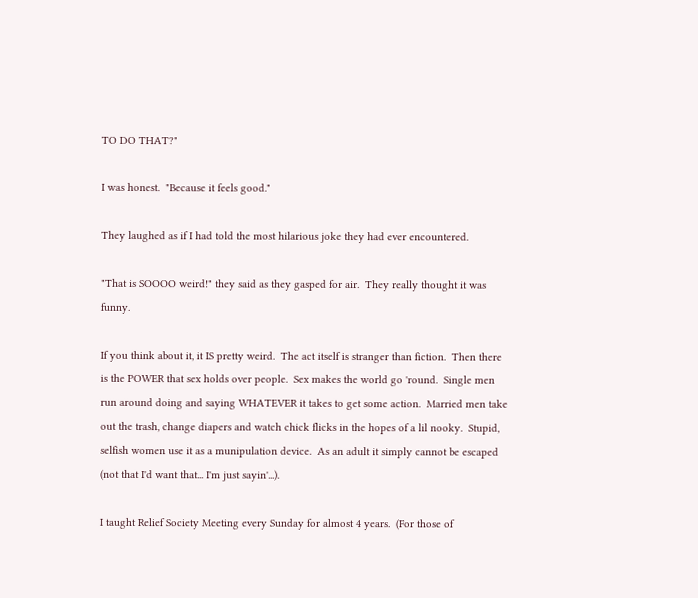TO DO THAT?"

I was honest.  "Because it feels good."

They laughed as if I had told the most hilarious joke they had ever encountered.

"That is SOOOO weird!" they said as they gasped for air.  They really thought it was funny.

If you think about it, it IS pretty weird.  The act itself is stranger than fiction.  Then there is the POWER that sex holds over people.  Sex makes the world go 'round.  Single men run around doing and saying WHATEVER it takes to get some action.  Married men take out the trash, change diapers and watch chick flicks in the hopes of a lil nooky.  Stupid, selfish women use it as a munipulation device.  As an adult it simply cannot be escaped (not that I'd want that... I'm just sayin'...).

I taught Relief Society Meeting every Sunday for almost 4 years.  (For those of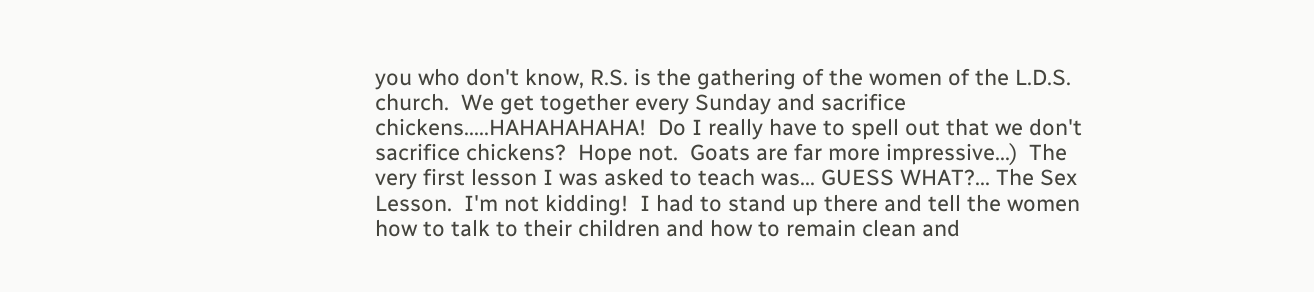you who don't know, R.S. is the gathering of the women of the L.D.S. church.  We get together every Sunday and sacrifice chickens.....HAHAHAHAHA!  Do I really have to spell out that we don't sacrifice chickens?  Hope not.  Goats are far more impressive...)  The very first lesson I was asked to teach was... GUESS WHAT?... The Sex Lesson.  I'm not kidding!  I had to stand up there and tell the women how to talk to their children and how to remain clean and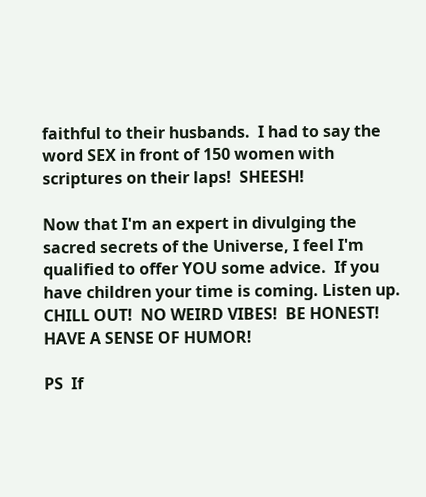faithful to their husbands.  I had to say the word SEX in front of 150 women with scriptures on their laps!  SHEESH!

Now that I'm an expert in divulging the sacred secrets of the Universe, I feel I'm qualified to offer YOU some advice.  If you have children your time is coming. Listen up.  CHILL OUT!  NO WEIRD VIBES!  BE HONEST!  HAVE A SENSE OF HUMOR!

PS  If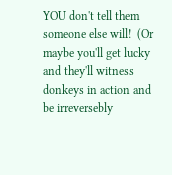YOU don't tell them someone else will!  (Or maybe you'll get lucky and they'll witness donkeys in action and be irreversebly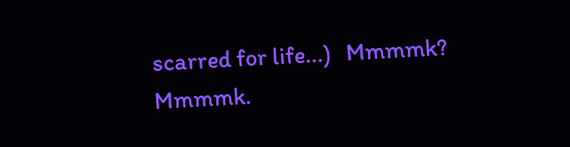scarred for life...)   Mmmmk? Mmmmk.